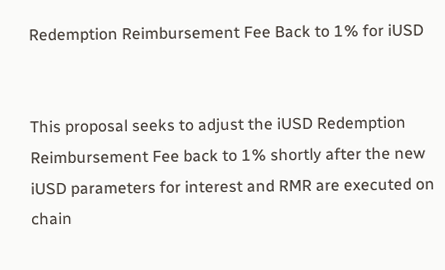Redemption Reimbursement Fee Back to 1% for iUSD


This proposal seeks to adjust the iUSD Redemption Reimbursement Fee back to 1% shortly after the new iUSD parameters for interest and RMR are executed on chain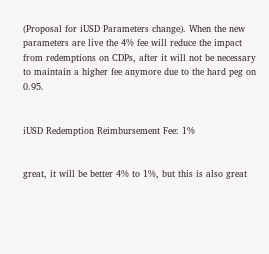(Proposal for iUSD Parameters change). When the new parameters are live the 4% fee will reduce the impact from redemptions on CDPs, after it will not be necessary to maintain a higher fee anymore due to the hard peg on 0.95.


iUSD Redemption Reimbursement Fee: 1%


great, it will be better 4% to 1%, but this is also great